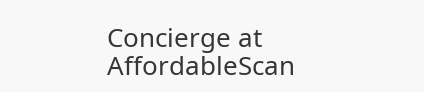Concierge at AffordableScan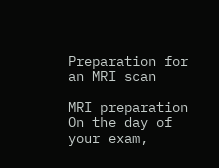Preparation for an MRI scan

MRI preparation On the day of your exam,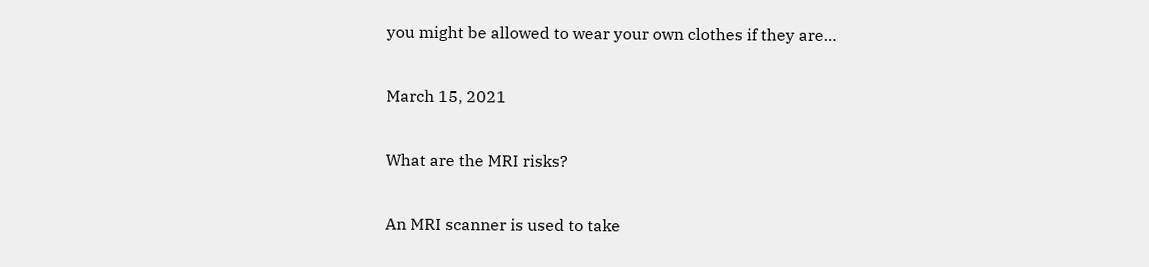you might be allowed to wear your own clothes if they are…

March 15, 2021

What are the MRI risks?

An MRI scanner is used to take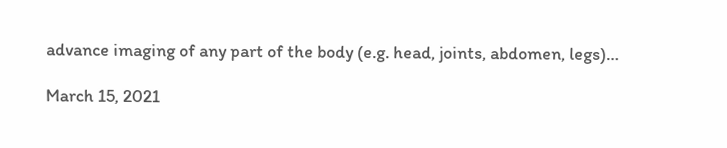advance imaging of any part of the body (e.g. head, joints, abdomen, legs)…

March 15, 2021